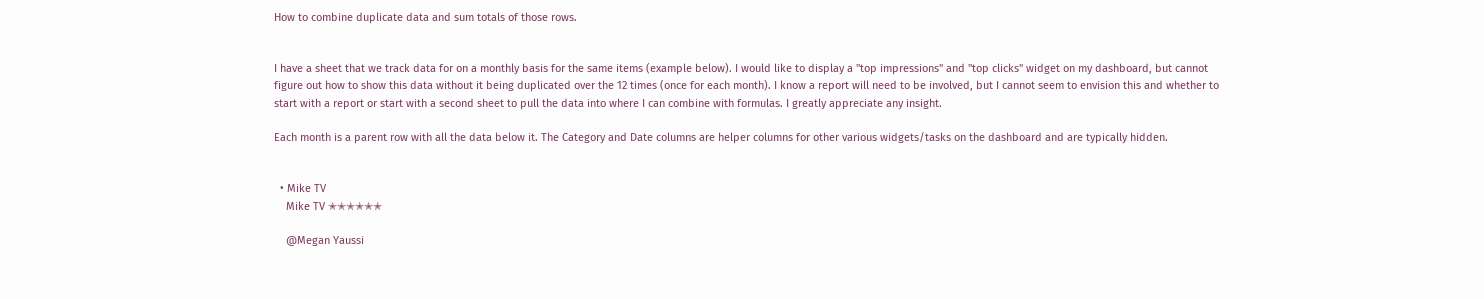How to combine duplicate data and sum totals of those rows.


I have a sheet that we track data for on a monthly basis for the same items (example below). I would like to display a "top impressions" and "top clicks" widget on my dashboard, but cannot figure out how to show this data without it being duplicated over the 12 times (once for each month). I know a report will need to be involved, but I cannot seem to envision this and whether to start with a report or start with a second sheet to pull the data into where I can combine with formulas. I greatly appreciate any insight.

Each month is a parent row with all the data below it. The Category and Date columns are helper columns for other various widgets/tasks on the dashboard and are typically hidden.


  • Mike TV
    Mike TV ✭✭✭✭✭✭

    @Megan Yaussi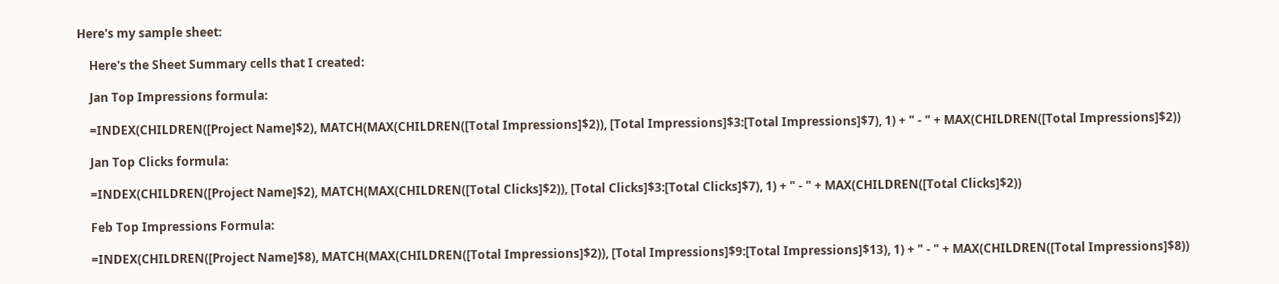Here's my sample sheet:

    Here's the Sheet Summary cells that I created:

    Jan Top Impressions formula:

    =INDEX(CHILDREN([Project Name]$2), MATCH(MAX(CHILDREN([Total Impressions]$2)), [Total Impressions]$3:[Total Impressions]$7), 1) + " - " + MAX(CHILDREN([Total Impressions]$2))

    Jan Top Clicks formula:

    =INDEX(CHILDREN([Project Name]$2), MATCH(MAX(CHILDREN([Total Clicks]$2)), [Total Clicks]$3:[Total Clicks]$7), 1) + " - " + MAX(CHILDREN([Total Clicks]$2))

    Feb Top Impressions Formula:

    =INDEX(CHILDREN([Project Name]$8), MATCH(MAX(CHILDREN([Total Impressions]$2)), [Total Impressions]$9:[Total Impressions]$13), 1) + " - " + MAX(CHILDREN([Total Impressions]$8))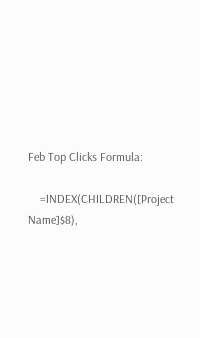Feb Top Clicks Formula:

    =INDEX(CHILDREN([Project Name]$8),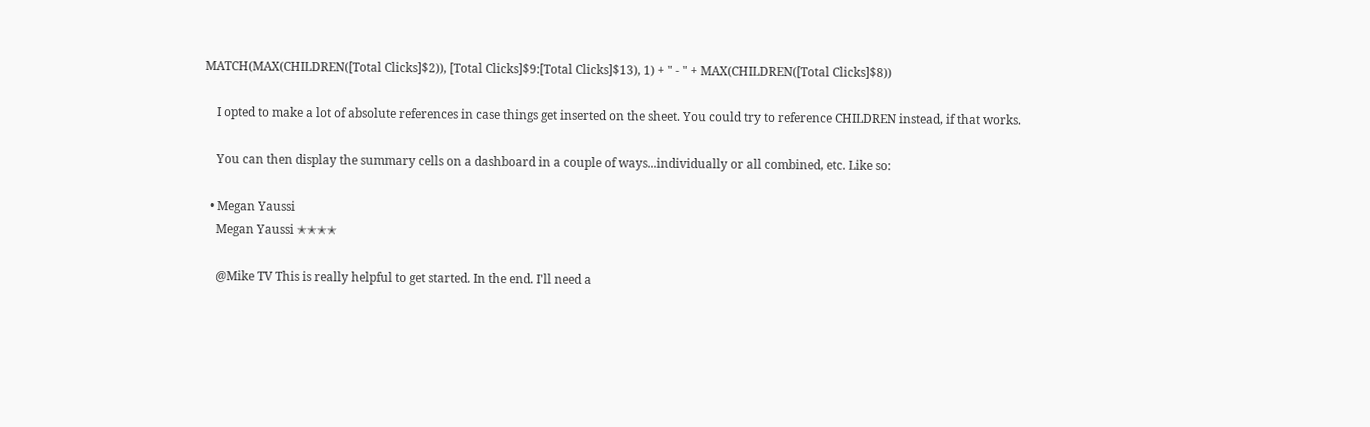MATCH(MAX(CHILDREN([Total Clicks]$2)), [Total Clicks]$9:[Total Clicks]$13), 1) + " - " + MAX(CHILDREN([Total Clicks]$8))

    I opted to make a lot of absolute references in case things get inserted on the sheet. You could try to reference CHILDREN instead, if that works.

    You can then display the summary cells on a dashboard in a couple of ways...individually or all combined, etc. Like so:

  • Megan Yaussi
    Megan Yaussi ✭✭✭✭

    @Mike TV This is really helpful to get started. In the end. I'll need a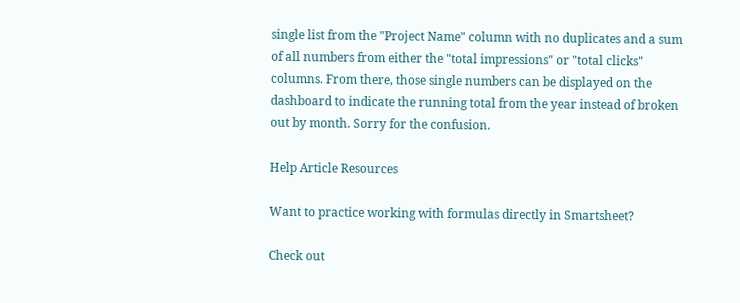single list from the "Project Name" column with no duplicates and a sum of all numbers from either the "total impressions" or "total clicks" columns. From there, those single numbers can be displayed on the dashboard to indicate the running total from the year instead of broken out by month. Sorry for the confusion.

Help Article Resources

Want to practice working with formulas directly in Smartsheet?

Check out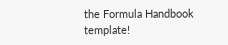the Formula Handbook template!